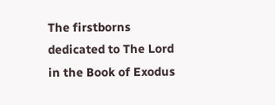The firstborns dedicated to The Lord in the Book of Exodus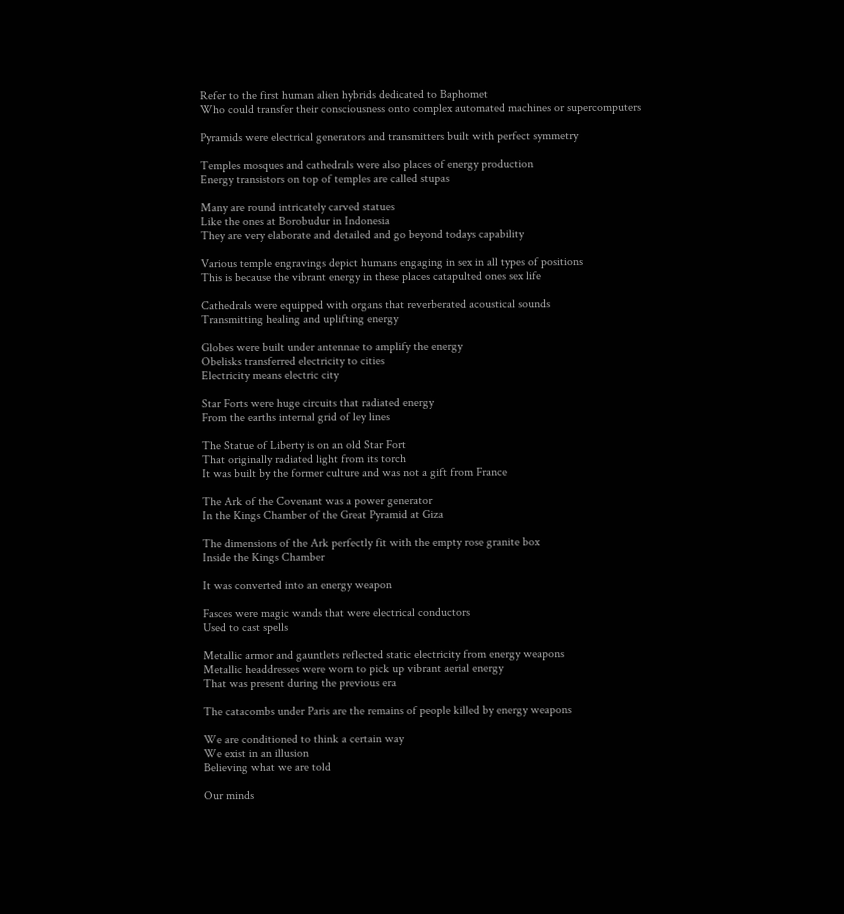Refer to the first human alien hybrids dedicated to Baphomet
Who could transfer their consciousness onto complex automated machines or supercomputers

Pyramids were electrical generators and transmitters built with perfect symmetry

Temples mosques and cathedrals were also places of energy production
Energy transistors on top of temples are called stupas

Many are round intricately carved statues
Like the ones at Borobudur in Indonesia
They are very elaborate and detailed and go beyond todays capability

Various temple engravings depict humans engaging in sex in all types of positions
This is because the vibrant energy in these places catapulted ones sex life

Cathedrals were equipped with organs that reverberated acoustical sounds
Transmitting healing and uplifting energy

Globes were built under antennae to amplify the energy
Obelisks transferred electricity to cities
Electricity means electric city

Star Forts were huge circuits that radiated energy
From the earths internal grid of ley lines

The Statue of Liberty is on an old Star Fort
That originally radiated light from its torch
It was built by the former culture and was not a gift from France

The Ark of the Covenant was a power generator
In the Kings Chamber of the Great Pyramid at Giza

The dimensions of the Ark perfectly fit with the empty rose granite box
Inside the Kings Chamber

It was converted into an energy weapon

Fasces were magic wands that were electrical conductors
Used to cast spells

Metallic armor and gauntlets reflected static electricity from energy weapons
Metallic headdresses were worn to pick up vibrant aerial energy
That was present during the previous era

The catacombs under Paris are the remains of people killed by energy weapons

We are conditioned to think a certain way
We exist in an illusion
Believing what we are told

Our minds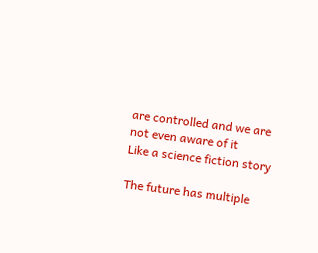are controlled and we are not even aware of it
Like a science fiction story

The future has multiple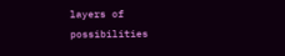layers of possibilities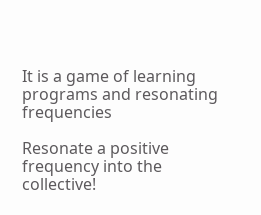It is a game of learning programs and resonating frequencies

Resonate a positive frequency into the collective!